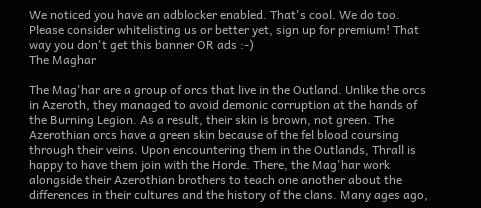We noticed you have an adblocker enabled. That's cool. We do too. Please consider whitelisting us or better yet, sign up for premium! That way you don't get this banner OR ads :-)
The Maghar

The Mag'har are a group of orcs that live in the Outland. Unlike the orcs in Azeroth, they managed to avoid demonic corruption at the hands of the Burning Legion. As a result, their skin is brown, not green. The Azerothian orcs have a green skin because of the fel blood coursing through their veins. Upon encountering them in the Outlands, Thrall is happy to have them join with the Horde. There, the Mag'har work alongside their Azerothian brothers to teach one another about the differences in their cultures and the history of the clans. Many ages ago,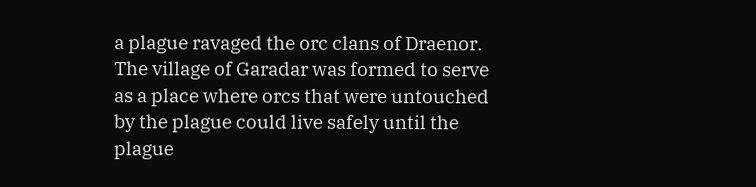a plague ravaged the orc clans of Draenor. The village of Garadar was formed to serve as a place where orcs that were untouched by the plague could live safely until the plague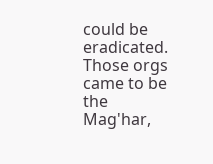could be eradicated. Those orgs came to be the Mag'har,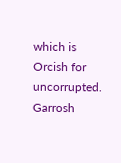which is Orcish for uncorrupted. Garrosh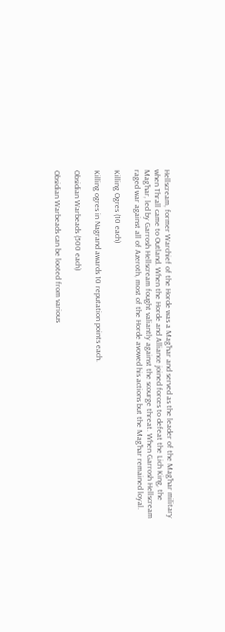Hellscream, former Warchief of the Horde was a Mag'har and served as the leader of the Mag'har military when Thrall came to Outland. When the Horde and Alliance joined forces to defeat the Lich King, the Mag'har, led by Garrosh Hellscream fought valiantly against the scourge threat. When Garrosh Hellscream raged war against all of Azeroth, most of the Horde avowed his actions but the Mag'har remained loyal.

Killing Ogres (10 each)

Killing ogres in Nagrand awards 10 reputation points each.

Obsidian Warbeads (500 each)

Obsidian Warbeads can be looted from various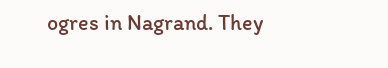ogres in Nagrand. They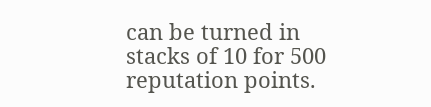can be turned in stacks of 10 for 500 reputation points.